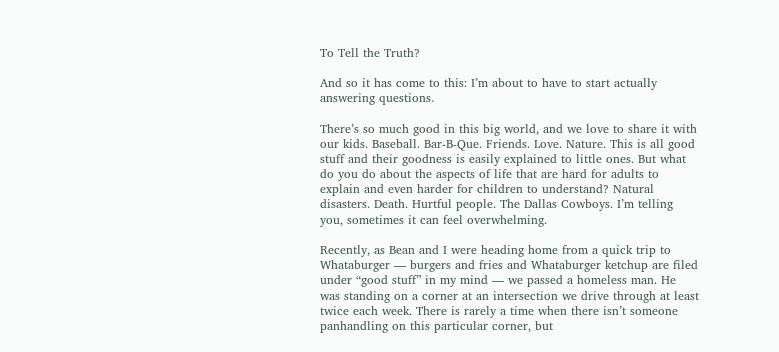To Tell the Truth?

And so it has come to this: I’m about to have to start actually answering questions.

There’s so much good in this big world, and we love to share it with our kids. Baseball. Bar-B-Que. Friends. Love. Nature. This is all good stuff and their goodness is easily explained to little ones. But what do you do about the aspects of life that are hard for adults to explain and even harder for children to understand? Natural disasters. Death. Hurtful people. The Dallas Cowboys. I’m telling you, sometimes it can feel overwhelming.

Recently, as Bean and I were heading home from a quick trip to Whataburger — burgers and fries and Whataburger ketchup are filed under “good stuff” in my mind — we passed a homeless man. He was standing on a corner at an intersection we drive through at least twice each week. There is rarely a time when there isn’t someone panhandling on this particular corner, but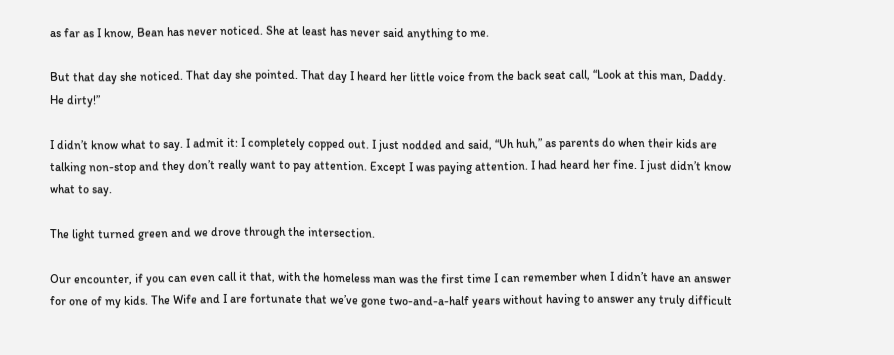as far as I know, Bean has never noticed. She at least has never said anything to me.

But that day she noticed. That day she pointed. That day I heard her little voice from the back seat call, “Look at this man, Daddy. He dirty!”

I didn’t know what to say. I admit it: I completely copped out. I just nodded and said, “Uh huh,” as parents do when their kids are talking non-stop and they don’t really want to pay attention. Except I was paying attention. I had heard her fine. I just didn’t know what to say.

The light turned green and we drove through the intersection.

Our encounter, if you can even call it that, with the homeless man was the first time I can remember when I didn’t have an answer for one of my kids. The Wife and I are fortunate that we’ve gone two-and-a-half years without having to answer any truly difficult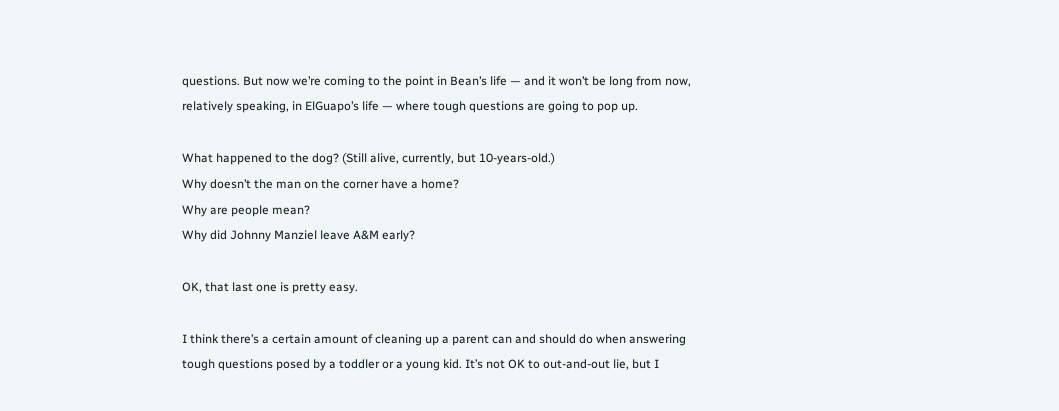questions. But now we’re coming to the point in Bean’s life — and it won’t be long from now, relatively speaking, in ElGuapo’s life — where tough questions are going to pop up.

What happened to the dog? (Still alive, currently, but 10-years-old.)
Why doesn’t the man on the corner have a home?
Why are people mean?
Why did Johnny Manziel leave A&M early?

OK, that last one is pretty easy.

I think there’s a certain amount of cleaning up a parent can and should do when answering tough questions posed by a toddler or a young kid. It’s not OK to out-and-out lie, but I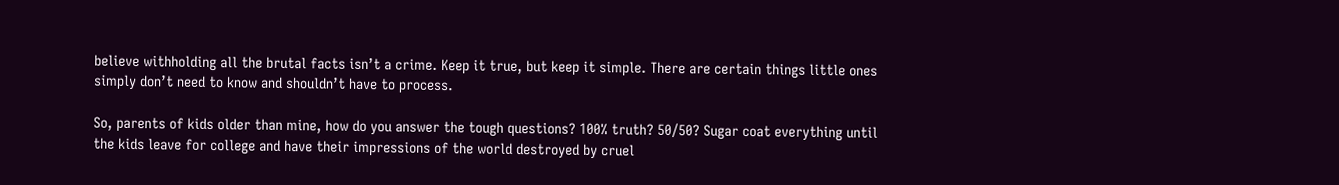believe withholding all the brutal facts isn’t a crime. Keep it true, but keep it simple. There are certain things little ones simply don’t need to know and shouldn’t have to process.

So, parents of kids older than mine, how do you answer the tough questions? 100% truth? 50/50? Sugar coat everything until the kids leave for college and have their impressions of the world destroyed by cruel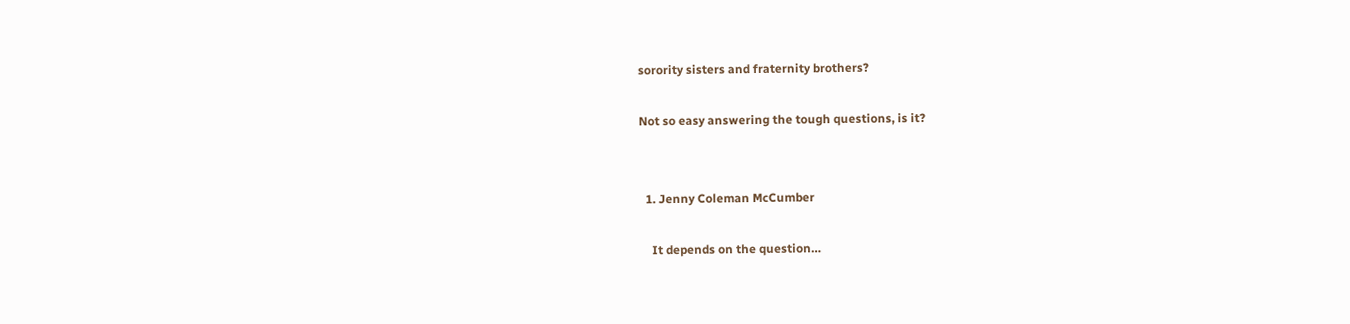sorority sisters and fraternity brothers?

Not so easy answering the tough questions, is it?


  1. Jenny Coleman McCumber

    It depends on the question…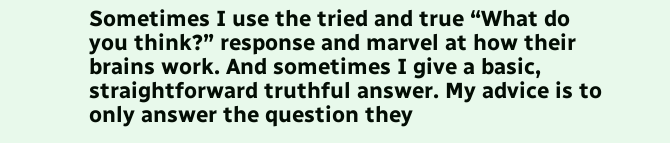Sometimes I use the tried and true “What do you think?” response and marvel at how their brains work. And sometimes I give a basic, straightforward truthful answer. My advice is to only answer the question they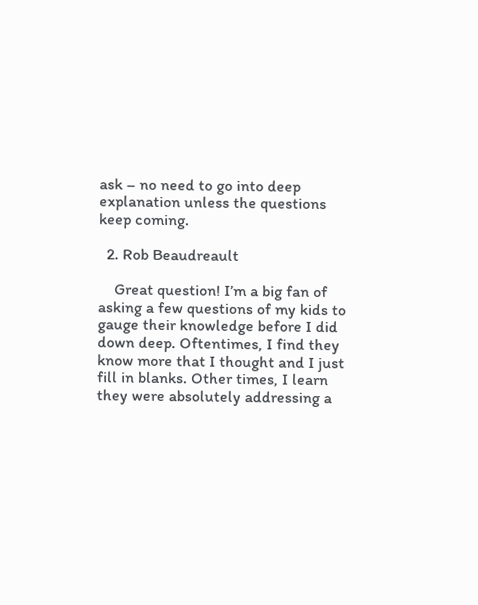ask – no need to go into deep explanation unless the questions keep coming.

  2. Rob Beaudreault

    Great question! I’m a big fan of asking a few questions of my kids to gauge their knowledge before I did down deep. Oftentimes, I find they know more that I thought and I just fill in blanks. Other times, I learn they were absolutely addressing a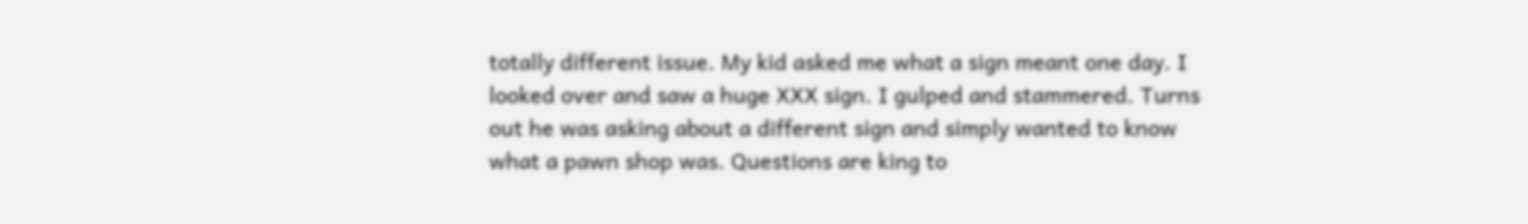totally different issue. My kid asked me what a sign meant one day. I looked over and saw a huge XXX sign. I gulped and stammered. Turns out he was asking about a different sign and simply wanted to know what a pawn shop was. Questions are king to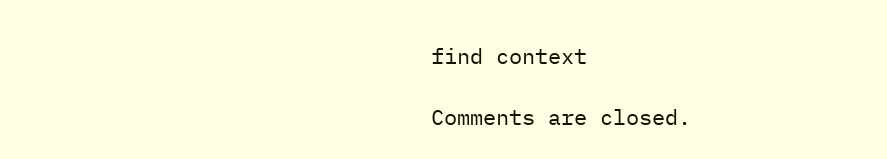find context

Comments are closed.